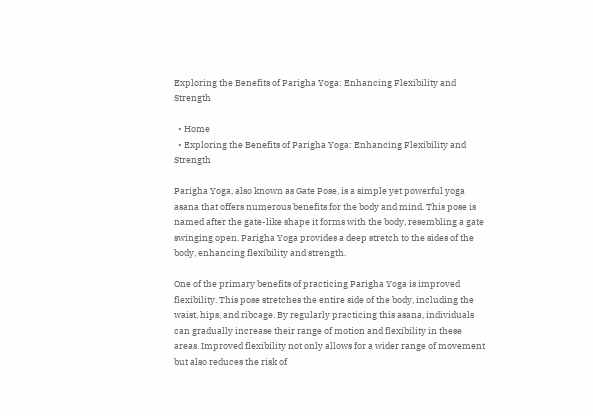Exploring the Benefits of Parigha Yoga: Enhancing Flexibility and Strength

  • Home
  • Exploring the Benefits of Parigha Yoga: Enhancing Flexibility and Strength

Parigha Yoga, also known as Gate Pose, is a simple yet powerful yoga asana that offers numerous benefits for the body and mind. This pose is named after the gate-like shape it forms with the body, resembling a gate swinging open. Parigha Yoga provides a deep stretch to the sides of the body, enhancing flexibility and strength.

One of the primary benefits of practicing Parigha Yoga is improved flexibility. This pose stretches the entire side of the body, including the waist, hips, and ribcage. By regularly practicing this asana, individuals can gradually increase their range of motion and flexibility in these areas. Improved flexibility not only allows for a wider range of movement but also reduces the risk of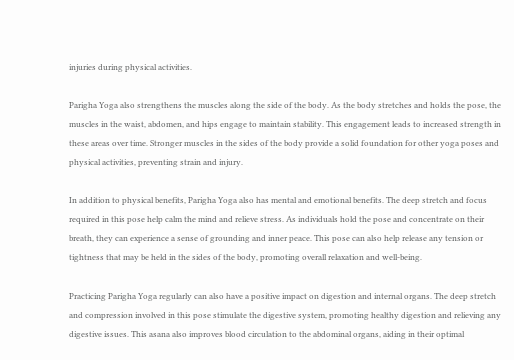injuries during physical activities.

Parigha Yoga also strengthens the muscles along the side of the body. As the body stretches and holds the pose, the muscles in the waist, abdomen, and hips engage to maintain stability. This engagement leads to increased strength in these areas over time. Stronger muscles in the sides of the body provide a solid foundation for other yoga poses and physical activities, preventing strain and injury.

In addition to physical benefits, Parigha Yoga also has mental and emotional benefits. The deep stretch and focus required in this pose help calm the mind and relieve stress. As individuals hold the pose and concentrate on their breath, they can experience a sense of grounding and inner peace. This pose can also help release any tension or tightness that may be held in the sides of the body, promoting overall relaxation and well-being.

Practicing Parigha Yoga regularly can also have a positive impact on digestion and internal organs. The deep stretch and compression involved in this pose stimulate the digestive system, promoting healthy digestion and relieving any digestive issues. This asana also improves blood circulation to the abdominal organs, aiding in their optimal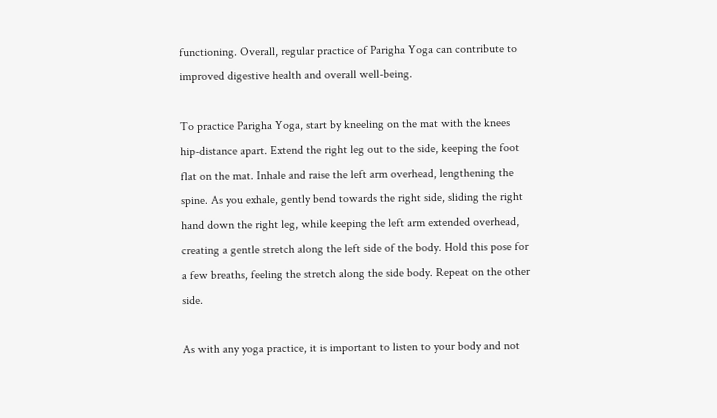functioning. Overall, regular practice of Parigha Yoga can contribute to improved digestive health and overall well-being.

To practice Parigha Yoga, start by kneeling on the mat with the knees hip-distance apart. Extend the right leg out to the side, keeping the foot flat on the mat. Inhale and raise the left arm overhead, lengthening the spine. As you exhale, gently bend towards the right side, sliding the right hand down the right leg, while keeping the left arm extended overhead, creating a gentle stretch along the left side of the body. Hold this pose for a few breaths, feeling the stretch along the side body. Repeat on the other side.

As with any yoga practice, it is important to listen to your body and not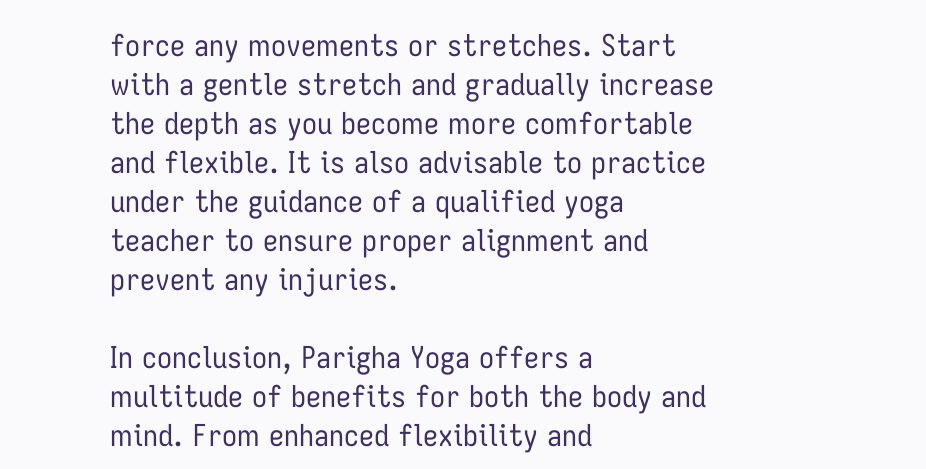force any movements or stretches. Start with a gentle stretch and gradually increase the depth as you become more comfortable and flexible. It is also advisable to practice under the guidance of a qualified yoga teacher to ensure proper alignment and prevent any injuries.

In conclusion, Parigha Yoga offers a multitude of benefits for both the body and mind. From enhanced flexibility and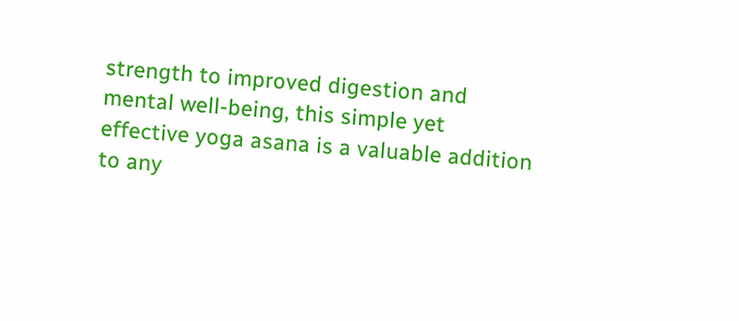strength to improved digestion and mental well-being, this simple yet effective yoga asana is a valuable addition to any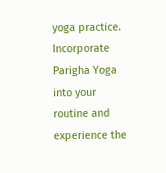yoga practice. Incorporate Parigha Yoga into your routine and experience the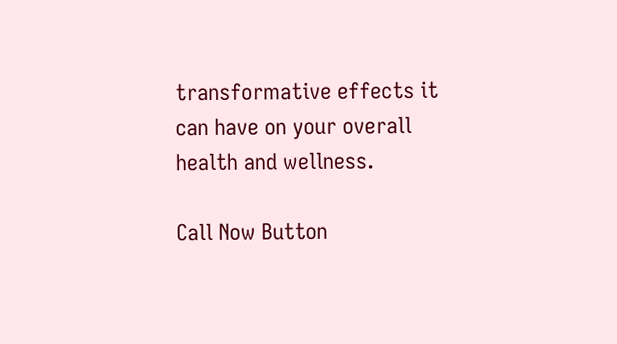transformative effects it can have on your overall health and wellness.

Call Now Button